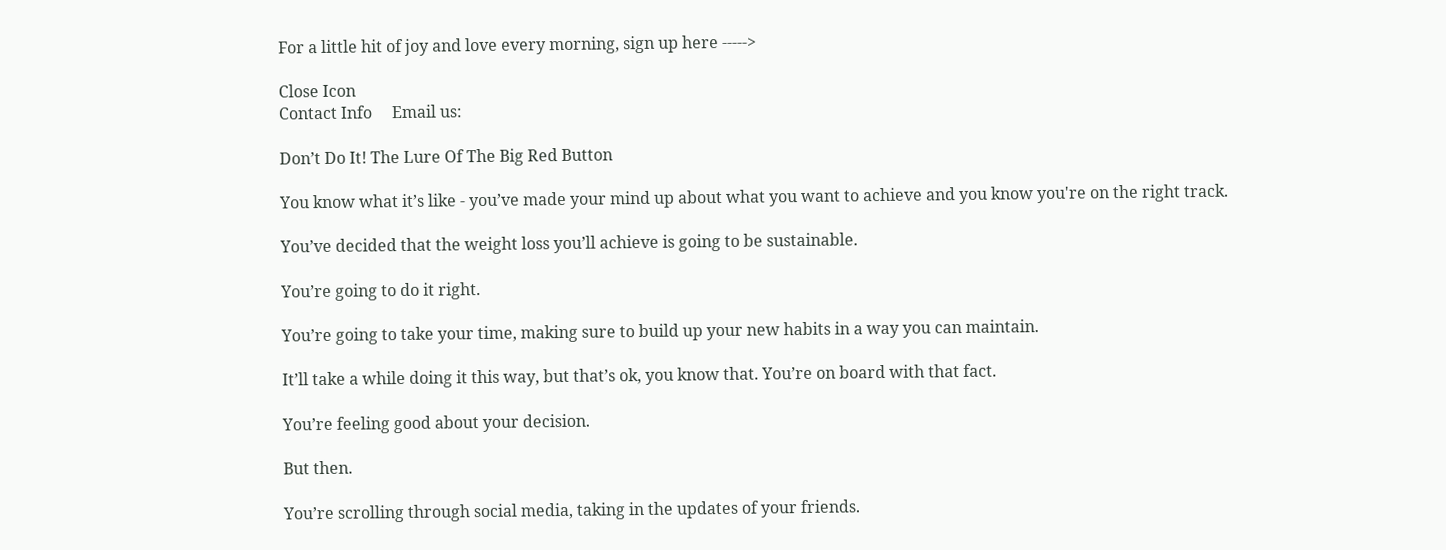For a little hit of joy and love every morning, sign up here ----->

Close Icon
Contact Info     Email us:

Don’t Do It! The Lure Of The Big Red Button

You know what it’s like - you’ve made your mind up about what you want to achieve and you know you're on the right track.

You’ve decided that the weight loss you’ll achieve is going to be sustainable.

You’re going to do it right.

You’re going to take your time, making sure to build up your new habits in a way you can maintain.

It’ll take a while doing it this way, but that’s ok, you know that. You’re on board with that fact.

You’re feeling good about your decision.

But then.

You’re scrolling through social media, taking in the updates of your friends.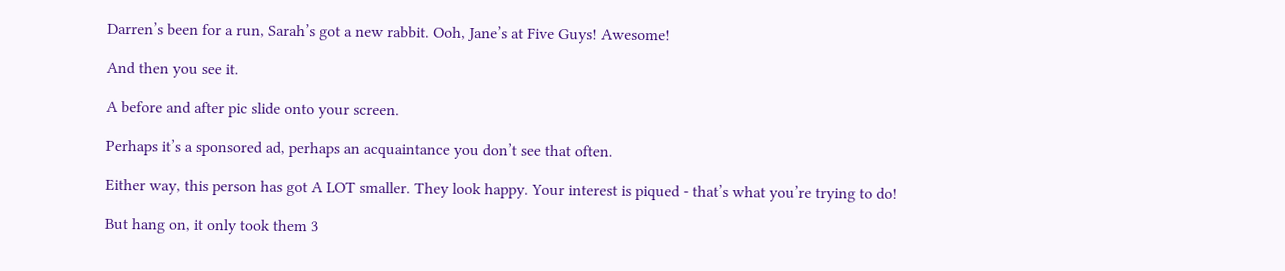Darren’s been for a run, Sarah’s got a new rabbit. Ooh, Jane’s at Five Guys! Awesome!

And then you see it.

A before and after pic slide onto your screen.

Perhaps it’s a sponsored ad, perhaps an acquaintance you don’t see that often.

Either way, this person has got A LOT smaller. They look happy. Your interest is piqued - that’s what you’re trying to do!

But hang on, it only took them 3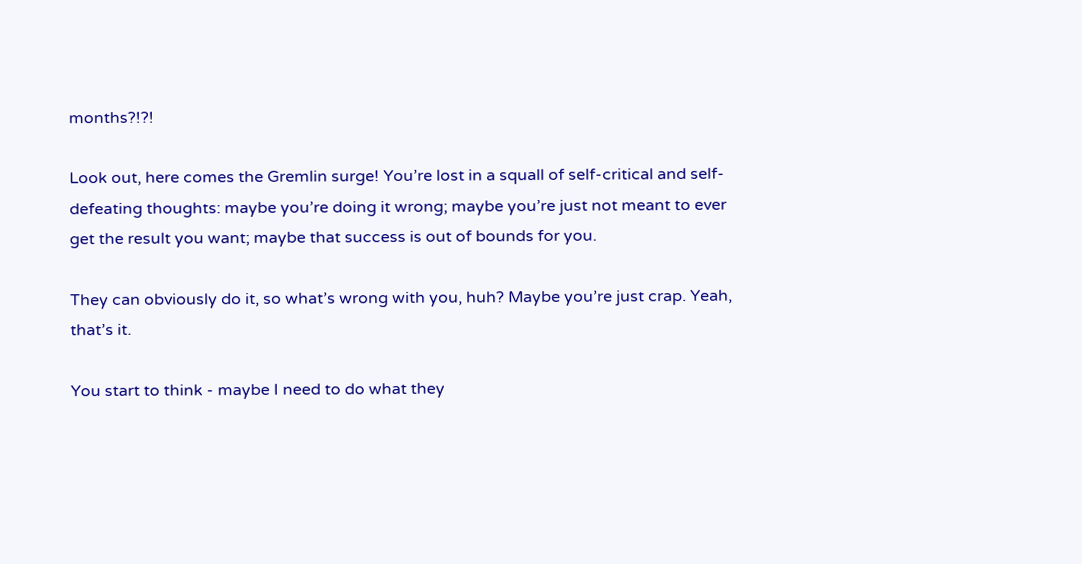months?!?!

Look out, here comes the Gremlin surge! You’re lost in a squall of self-critical and self-defeating thoughts: maybe you’re doing it wrong; maybe you’re just not meant to ever get the result you want; maybe that success is out of bounds for you.

They can obviously do it, so what’s wrong with you, huh? Maybe you’re just crap. Yeah, that’s it.

You start to think - maybe I need to do what they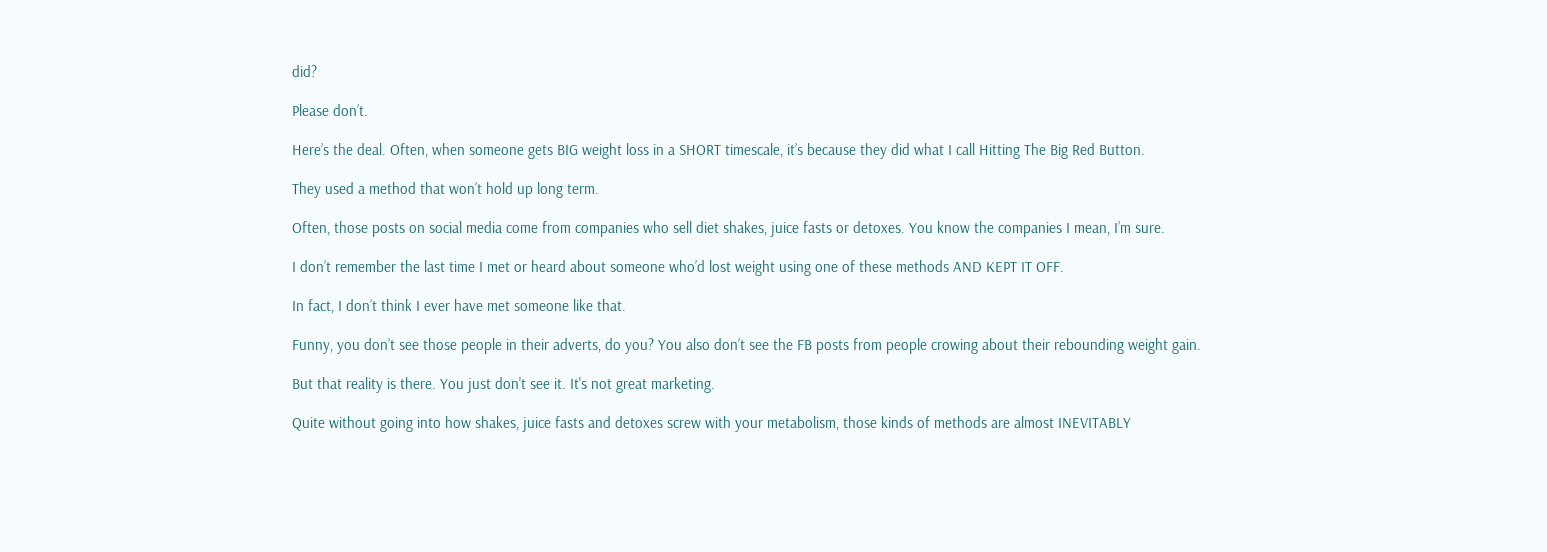did?

Please don’t.

Here’s the deal. Often, when someone gets BIG weight loss in a SHORT timescale, it’s because they did what I call Hitting The Big Red Button.

They used a method that won’t hold up long term.

Often, those posts on social media come from companies who sell diet shakes, juice fasts or detoxes. You know the companies I mean, I’m sure.

I don’t remember the last time I met or heard about someone who’d lost weight using one of these methods AND KEPT IT OFF.

In fact, I don’t think I ever have met someone like that.

Funny, you don’t see those people in their adverts, do you? You also don’t see the FB posts from people crowing about their rebounding weight gain.

But that reality is there. You just don't see it. It's not great marketing.

Quite without going into how shakes, juice fasts and detoxes screw with your metabolism, those kinds of methods are almost INEVITABLY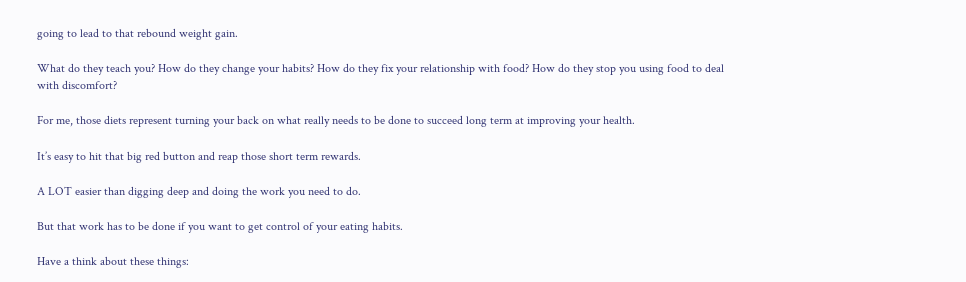going to lead to that rebound weight gain.

What do they teach you? How do they change your habits? How do they fix your relationship with food? How do they stop you using food to deal with discomfort?

For me, those diets represent turning your back on what really needs to be done to succeed long term at improving your health.

It’s easy to hit that big red button and reap those short term rewards.

A LOT easier than digging deep and doing the work you need to do.

But that work has to be done if you want to get control of your eating habits.

Have a think about these things: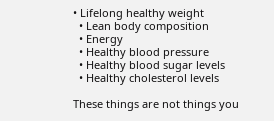• Lifelong healthy weight
  • Lean body composition
  • Energy
  • Healthy blood pressure
  • Healthy blood sugar levels
  • Healthy cholesterol levels

These things are not things you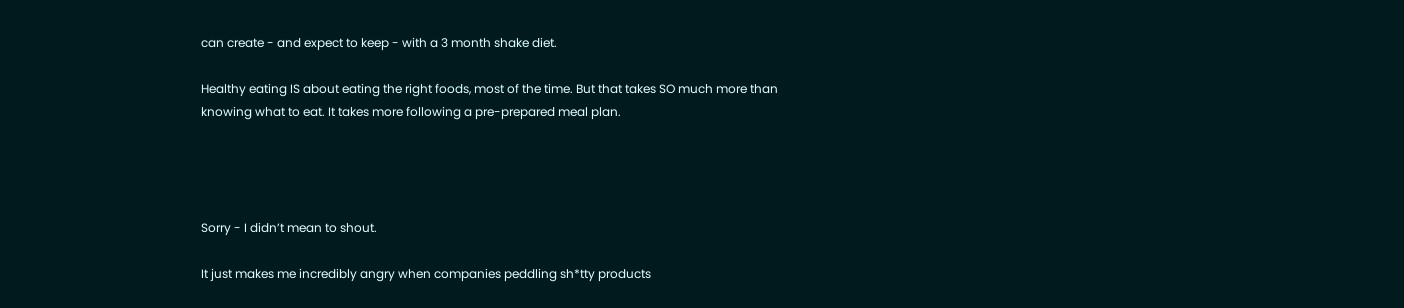can create - and expect to keep - with a 3 month shake diet.

Healthy eating IS about eating the right foods, most of the time. But that takes SO much more than knowing what to eat. It takes more following a pre-prepared meal plan.




Sorry - I didn’t mean to shout.

It just makes me incredibly angry when companies peddling sh*tty products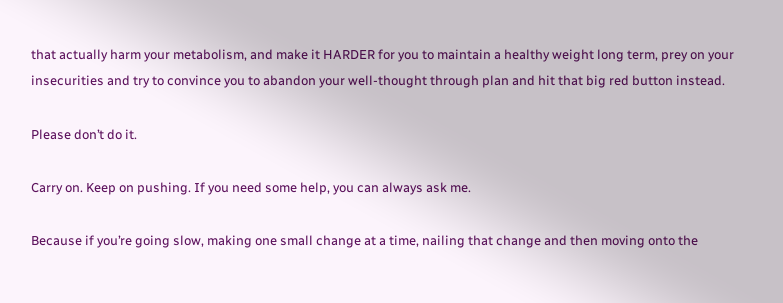that actually harm your metabolism, and make it HARDER for you to maintain a healthy weight long term, prey on your insecurities and try to convince you to abandon your well-thought through plan and hit that big red button instead.

Please don’t do it.

Carry on. Keep on pushing. If you need some help, you can always ask me.

Because if you’re going slow, making one small change at a time, nailing that change and then moving onto the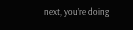next, you’re doing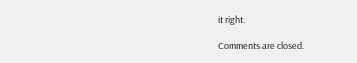it right.

Comments are closed.